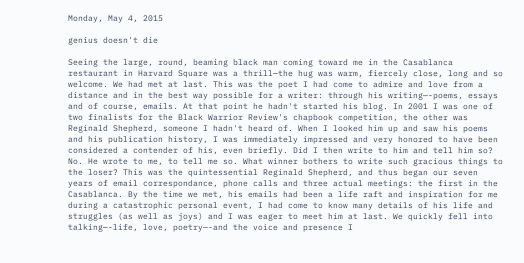Monday, May 4, 2015

genius doesn't die

Seeing the large, round, beaming black man coming toward me in the Casablanca restaurant in Harvard Square was a thrill—the hug was warm, fiercely close, long and so welcome. We had met at last. This was the poet I had come to admire and love from a distance and in the best way possible for a writer: through his writing—-poems, essays and of course, emails. At that point he hadn't started his blog. In 2001 I was one of two finalists for the Black Warrior Review's chapbook competition, the other was Reginald Shepherd, someone I hadn't heard of. When I looked him up and saw his poems and his publication history, I was immediately impressed and very honored to have been considered a contender of his, even briefly. Did I then write to him and tell him so? No. He wrote to me, to tell me so. What winner bothers to write such gracious things to the loser? This was the quintessential Reginald Shepherd, and thus began our seven years of email correspondance, phone calls and three actual meetings: the first in the Casablanca. By the time we met, his emails had been a life raft and inspiration for me during a catastrophic personal event, I had come to know many details of his life and struggles (as well as joys) and I was eager to meet him at last. We quickly fell into talking—-life, love, poetry—-and the voice and presence I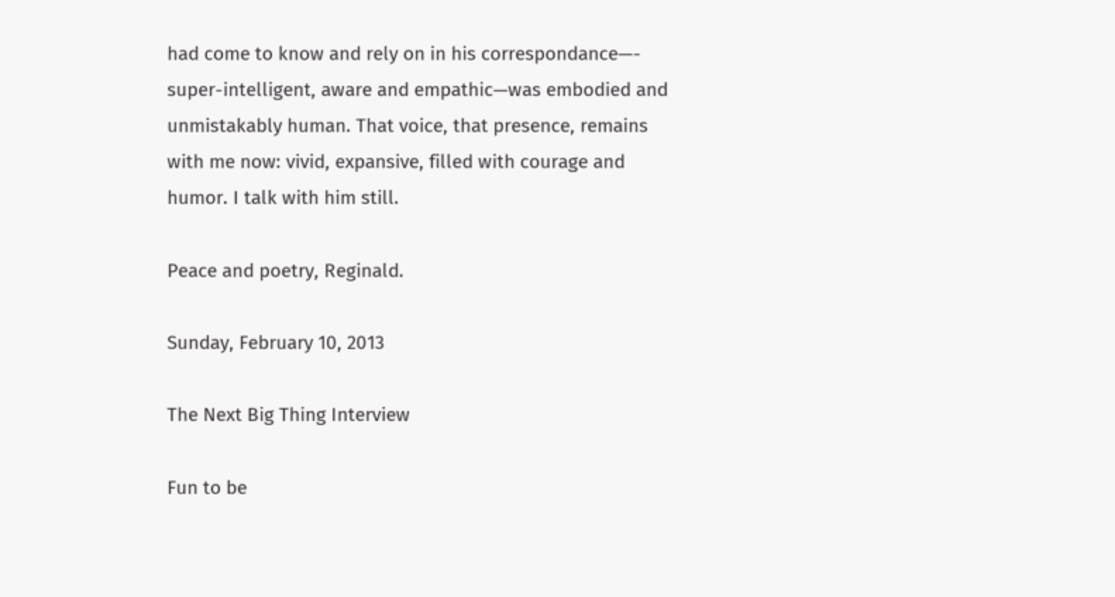had come to know and rely on in his correspondance—- super-intelligent, aware and empathic—was embodied and unmistakably human. That voice, that presence, remains with me now: vivid, expansive, filled with courage and humor. I talk with him still.

Peace and poetry, Reginald.

Sunday, February 10, 2013

The Next Big Thing Interview

Fun to be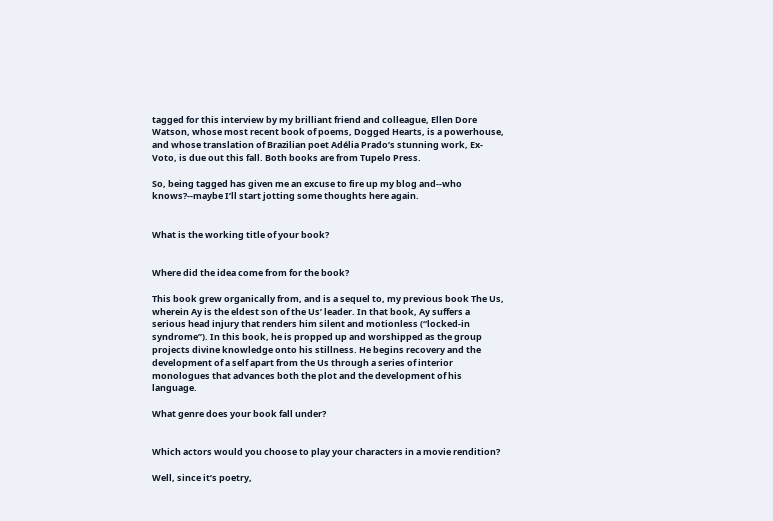tagged for this interview by my brilliant friend and colleague, Ellen Dore Watson, whose most recent book of poems, Dogged Hearts, is a powerhouse, and whose translation of Brazilian poet Adélia Prado’s stunning work, Ex-Voto, is due out this fall. Both books are from Tupelo Press.

So, being tagged has given me an excuse to fire up my blog and--who knows?--maybe I’ll start jotting some thoughts here again.


What is the working title of your book?


Where did the idea come from for the book?

This book grew organically from, and is a sequel to, my previous book The Us, wherein Ay is the eldest son of the Us’ leader. In that book, Ay suffers a serious head injury that renders him silent and motionless (“locked-in syndrome”). In this book, he is propped up and worshipped as the group projects divine knowledge onto his stillness. He begins recovery and the development of a self apart from the Us through a series of interior monologues that advances both the plot and the development of his language.

What genre does your book fall under?


Which actors would you choose to play your characters in a movie rendition?

Well, since it’s poetry,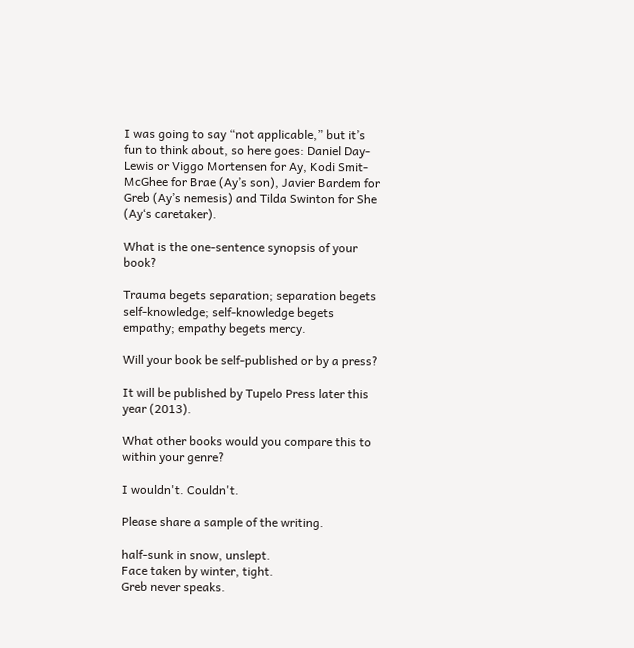I was going to say “not applicable,” but it’s fun to think about, so here goes: Daniel Day-Lewis or Viggo Mortensen for Ay, Kodi Smit-McGhee for Brae (Ay’s son), Javier Bardem for Greb (Ay’s nemesis) and Tilda Swinton for She (Ay‘s caretaker).

What is the one-sentence synopsis of your book?

Trauma begets separation; separation begets self-knowledge; self-knowledge begets empathy; empathy begets mercy.

Will your book be self-published or by a press?

It will be published by Tupelo Press later this year (2013).

What other books would you compare this to within your genre?

I wouldn't. Couldn't.

Please share a sample of the writing.

half-sunk in snow, unslept.
Face taken by winter, tight.
Greb never speaks.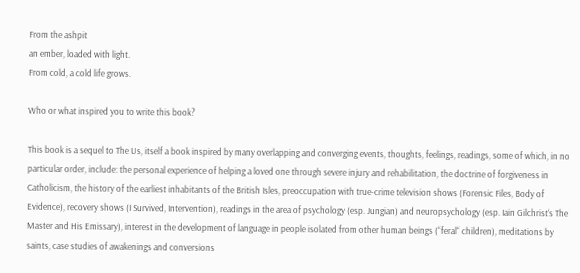From the ashpit
an ember, loaded with light.
From cold, a cold life grows.

Who or what inspired you to write this book?

This book is a sequel to The Us, itself a book inspired by many overlapping and converging events, thoughts, feelings, readings, some of which, in no particular order, include: the personal experience of helping a loved one through severe injury and rehabilitation, the doctrine of forgiveness in Catholicism, the history of the earliest inhabitants of the British Isles, preoccupation with true-crime television shows (Forensic Files, Body of Evidence), recovery shows (I Survived, Intervention), readings in the area of psychology (esp. Jungian) and neuropsychology (esp. Iain Gilchrist‘s The Master and His Emissary), interest in the development of language in people isolated from other human beings (“feral“ children), meditations by saints, case studies of awakenings and conversions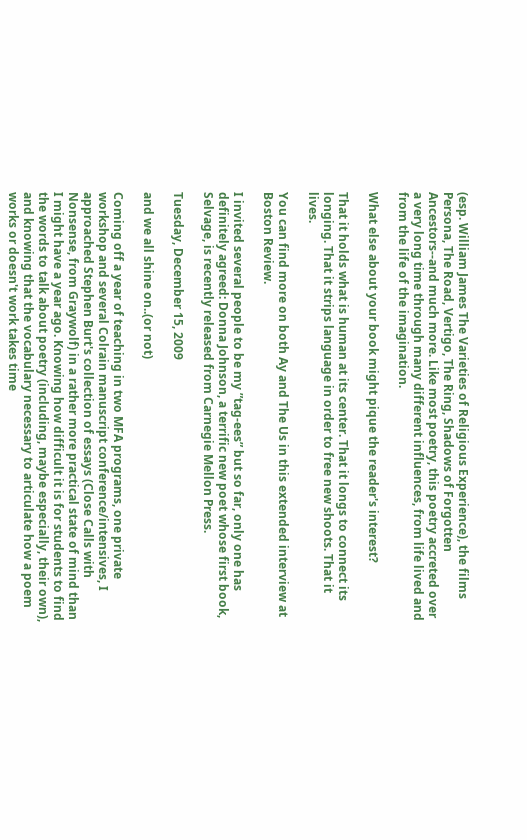(esp. William James The Varieties of Religious Experience), the films Persona, The Road, Vertigo, The Ring, Shadows of Forgotten Ancestors--and much more. Like most poetry, this poetry accreted over a very long time through many different influences, from life lived and from the life of the imagination.

What else about your book might pique the reader's interest?

That it holds what is human at its center. That it longs to connect its longing. That it strips language in order to free new shoots. That it lives.

You can find more on both Ay and The Us in this extended interview at Boston Review.

I invited several people to be my ”tag-ees” but so far, only one has definitely agreed: Donna Johnson, a terrific new poet whose first book, Selvage, is recently released from Carnegie Mellon Press.

Tuesday, December 15, 2009

and we all shine on..(or not)

Coming off a year of teaching in two MFA programs, one private workshop and several Colrain manuscript conference/intensives, I approached Stephen Burt's collection of essays (Close Calls with Nonsense, from Graywolf) in a rather more practical state of mind than I might have a year ago. Knowing how difficult it is for students to find the words to talk about poetry (including, maybe especially, their own), and knowing that the vocabulary necessary to articulate how a poem works or doesn't work takes time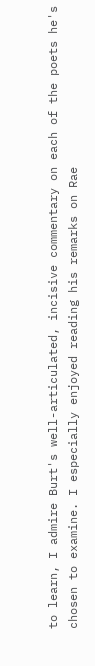to learn, I admire Burt's well-articulated, incisive commentary on each of the poets he's chosen to examine. I especially enjoyed reading his remarks on Rae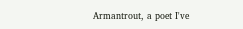Armantrout, a poet I've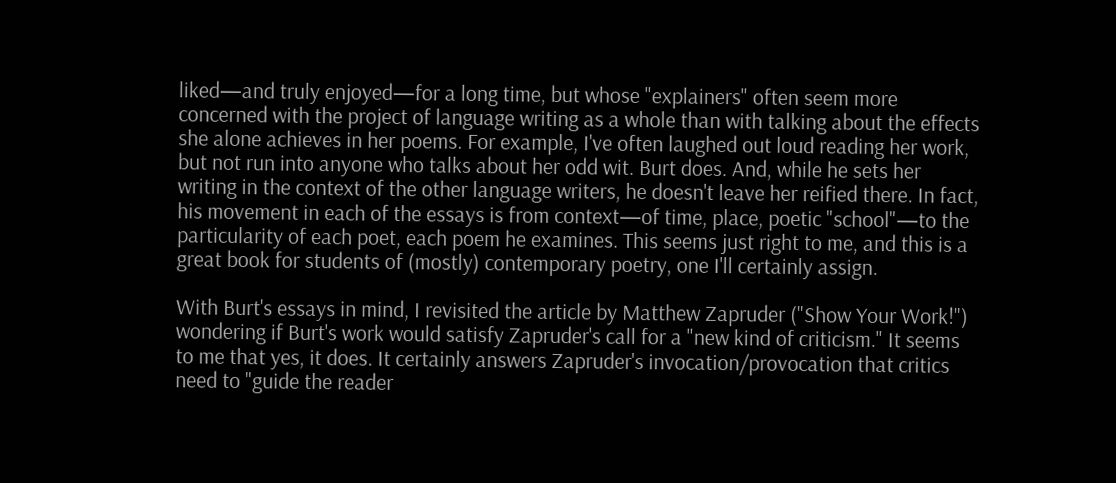liked—and truly enjoyed—for a long time, but whose "explainers" often seem more concerned with the project of language writing as a whole than with talking about the effects she alone achieves in her poems. For example, I've often laughed out loud reading her work, but not run into anyone who talks about her odd wit. Burt does. And, while he sets her writing in the context of the other language writers, he doesn't leave her reified there. In fact, his movement in each of the essays is from context—of time, place, poetic "school"—to the particularity of each poet, each poem he examines. This seems just right to me, and this is a great book for students of (mostly) contemporary poetry, one I'll certainly assign.

With Burt's essays in mind, I revisited the article by Matthew Zapruder ("Show Your Work!") wondering if Burt's work would satisfy Zapruder's call for a "new kind of criticism." It seems to me that yes, it does. It certainly answers Zapruder's invocation/provocation that critics need to "guide the reader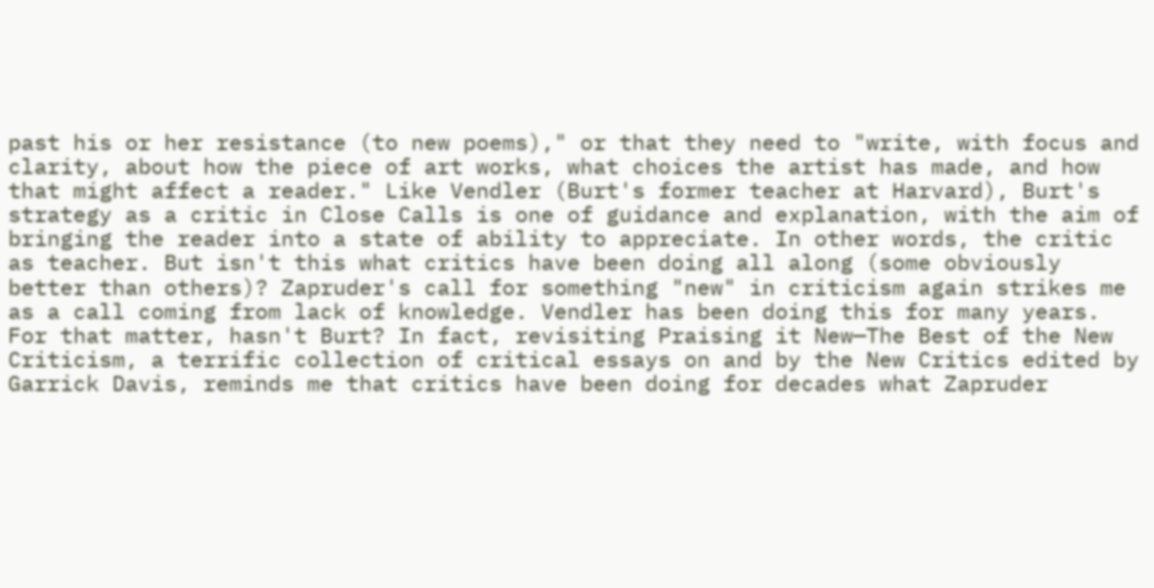past his or her resistance (to new poems)," or that they need to "write, with focus and clarity, about how the piece of art works, what choices the artist has made, and how that might affect a reader." Like Vendler (Burt's former teacher at Harvard), Burt's strategy as a critic in Close Calls is one of guidance and explanation, with the aim of bringing the reader into a state of ability to appreciate. In other words, the critic as teacher. But isn't this what critics have been doing all along (some obviously better than others)? Zapruder's call for something "new" in criticism again strikes me as a call coming from lack of knowledge. Vendler has been doing this for many years. For that matter, hasn't Burt? In fact, revisiting Praising it New—The Best of the New Criticism, a terrific collection of critical essays on and by the New Critics edited by Garrick Davis, reminds me that critics have been doing for decades what Zapruder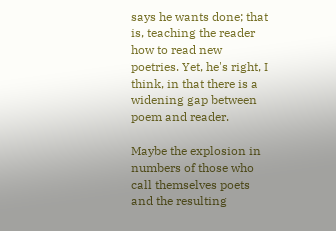says he wants done; that is, teaching the reader how to read new poetries. Yet, he's right, I think, in that there is a widening gap between poem and reader.

Maybe the explosion in numbers of those who call themselves poets and the resulting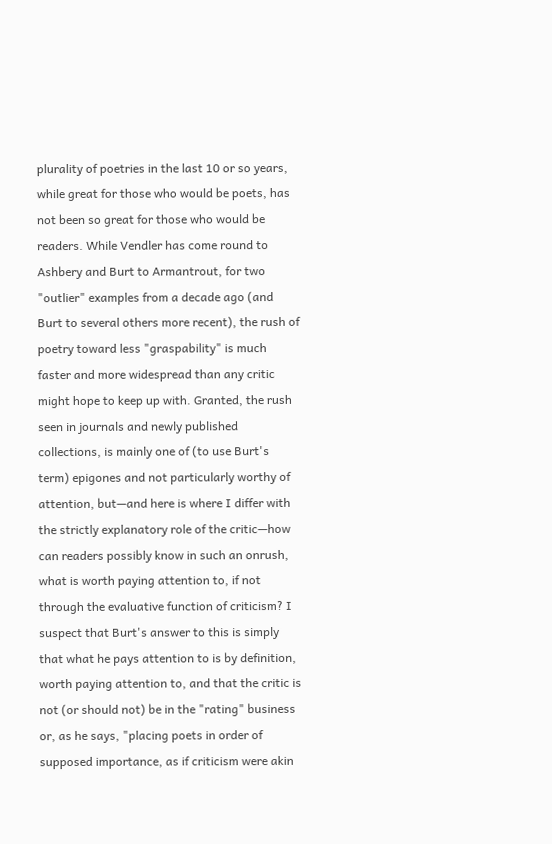plurality of poetries in the last 10 or so years, while great for those who would be poets, has not been so great for those who would be readers. While Vendler has come round to Ashbery and Burt to Armantrout, for two "outlier" examples from a decade ago (and Burt to several others more recent), the rush of poetry toward less "graspability" is much faster and more widespread than any critic might hope to keep up with. Granted, the rush seen in journals and newly published collections, is mainly one of (to use Burt's term) epigones and not particularly worthy of attention, but—and here is where I differ with the strictly explanatory role of the critic—how can readers possibly know in such an onrush, what is worth paying attention to, if not through the evaluative function of criticism? I suspect that Burt's answer to this is simply that what he pays attention to is by definition, worth paying attention to, and that the critic is not (or should not) be in the "rating" business or, as he says, "placing poets in order of supposed importance, as if criticism were akin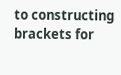to constructing brackets for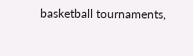basketball tournaments,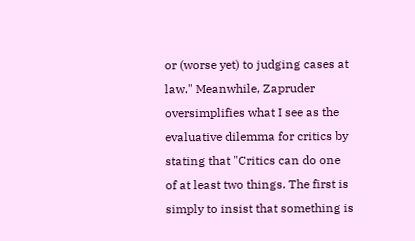or (worse yet) to judging cases at law." Meanwhile, Zapruder oversimplifies what I see as the evaluative dilemma for critics by stating that "Critics can do one of at least two things. The first is simply to insist that something is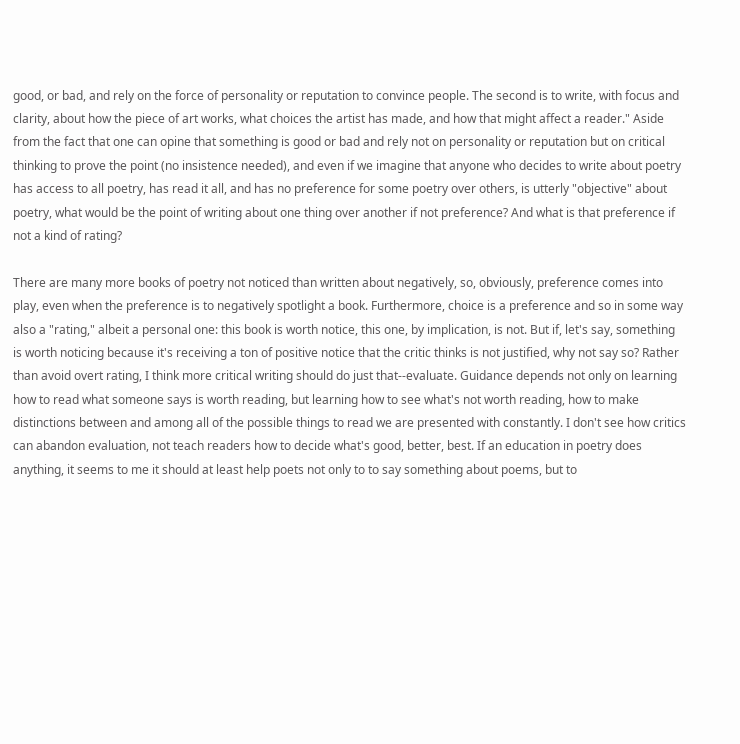good, or bad, and rely on the force of personality or reputation to convince people. The second is to write, with focus and clarity, about how the piece of art works, what choices the artist has made, and how that might affect a reader." Aside from the fact that one can opine that something is good or bad and rely not on personality or reputation but on critical thinking to prove the point (no insistence needed), and even if we imagine that anyone who decides to write about poetry has access to all poetry, has read it all, and has no preference for some poetry over others, is utterly "objective" about poetry, what would be the point of writing about one thing over another if not preference? And what is that preference if not a kind of rating?

There are many more books of poetry not noticed than written about negatively, so, obviously, preference comes into play, even when the preference is to negatively spotlight a book. Furthermore, choice is a preference and so in some way also a "rating," albeit a personal one: this book is worth notice, this one, by implication, is not. But if, let's say, something is worth noticing because it's receiving a ton of positive notice that the critic thinks is not justified, why not say so? Rather than avoid overt rating, I think more critical writing should do just that--evaluate. Guidance depends not only on learning how to read what someone says is worth reading, but learning how to see what's not worth reading, how to make distinctions between and among all of the possible things to read we are presented with constantly. I don't see how critics can abandon evaluation, not teach readers how to decide what's good, better, best. If an education in poetry does anything, it seems to me it should at least help poets not only to to say something about poems, but to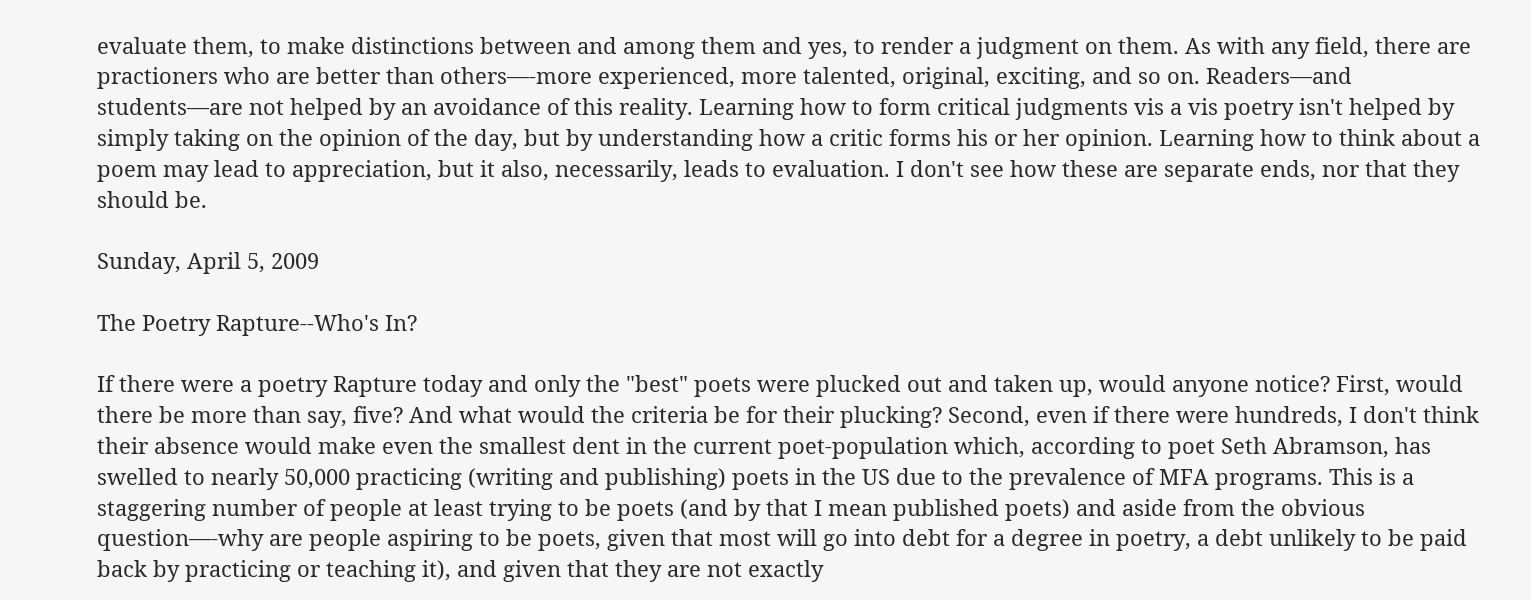evaluate them, to make distinctions between and among them and yes, to render a judgment on them. As with any field, there are practioners who are better than others—-more experienced, more talented, original, exciting, and so on. Readers—and students—are not helped by an avoidance of this reality. Learning how to form critical judgments vis a vis poetry isn't helped by simply taking on the opinion of the day, but by understanding how a critic forms his or her opinion. Learning how to think about a poem may lead to appreciation, but it also, necessarily, leads to evaluation. I don't see how these are separate ends, nor that they should be.

Sunday, April 5, 2009

The Poetry Rapture--Who's In?

If there were a poetry Rapture today and only the "best" poets were plucked out and taken up, would anyone notice? First, would there be more than say, five? And what would the criteria be for their plucking? Second, even if there were hundreds, I don't think their absence would make even the smallest dent in the current poet-population which, according to poet Seth Abramson, has swelled to nearly 50,000 practicing (writing and publishing) poets in the US due to the prevalence of MFA programs. This is a staggering number of people at least trying to be poets (and by that I mean published poets) and aside from the obvious question—-why are people aspiring to be poets, given that most will go into debt for a degree in poetry, a debt unlikely to be paid back by practicing or teaching it), and given that they are not exactly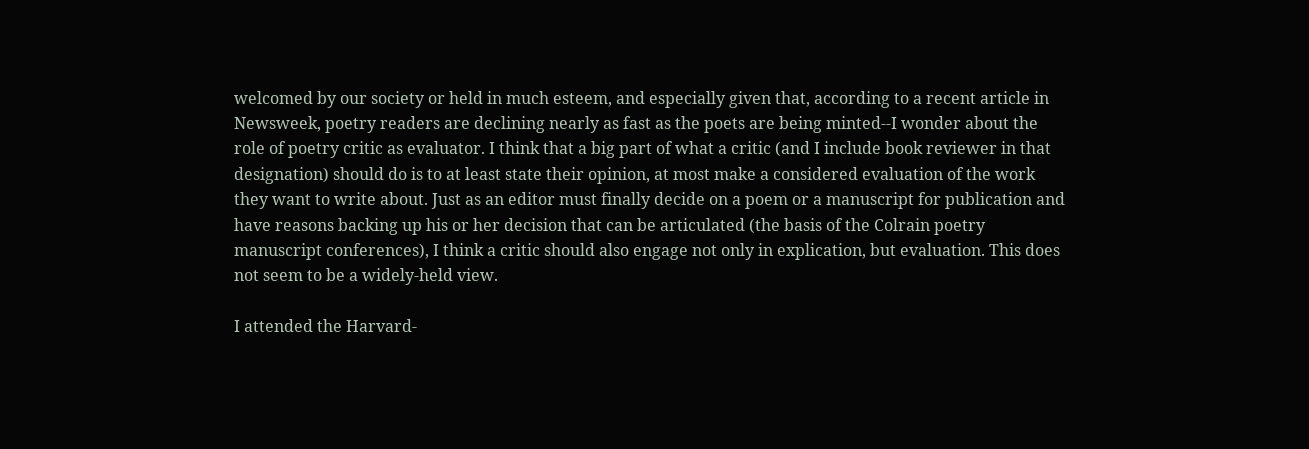welcomed by our society or held in much esteem, and especially given that, according to a recent article in Newsweek, poetry readers are declining nearly as fast as the poets are being minted--I wonder about the role of poetry critic as evaluator. I think that a big part of what a critic (and I include book reviewer in that designation) should do is to at least state their opinion, at most make a considered evaluation of the work they want to write about. Just as an editor must finally decide on a poem or a manuscript for publication and have reasons backing up his or her decision that can be articulated (the basis of the Colrain poetry manuscript conferences), I think a critic should also engage not only in explication, but evaluation. This does not seem to be a widely-held view.

I attended the Harvard-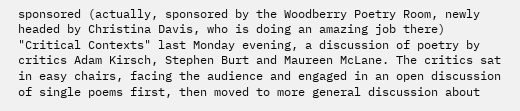sponsored (actually, sponsored by the Woodberry Poetry Room, newly headed by Christina Davis, who is doing an amazing job there) "Critical Contexts" last Monday evening, a discussion of poetry by critics Adam Kirsch, Stephen Burt and Maureen McLane. The critics sat in easy chairs, facing the audience and engaged in an open discussion of single poems first, then moved to more general discussion about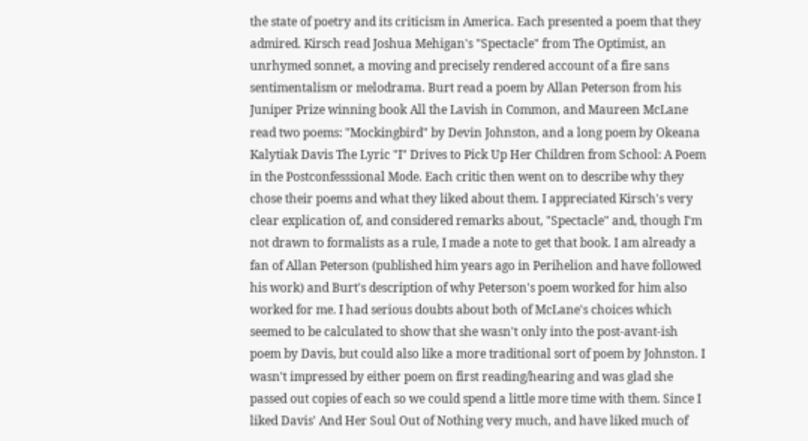the state of poetry and its criticism in America. Each presented a poem that they admired. Kirsch read Joshua Mehigan's "Spectacle" from The Optimist, an unrhymed sonnet, a moving and precisely rendered account of a fire sans sentimentalism or melodrama. Burt read a poem by Allan Peterson from his Juniper Prize winning book All the Lavish in Common, and Maureen McLane read two poems: "Mockingbird" by Devin Johnston, and a long poem by Okeana Kalytiak Davis The Lyric "I" Drives to Pick Up Her Children from School: A Poem in the Postconfesssional Mode. Each critic then went on to describe why they chose their poems and what they liked about them. I appreciated Kirsch's very clear explication of, and considered remarks about, "Spectacle" and, though I'm not drawn to formalists as a rule, I made a note to get that book. I am already a fan of Allan Peterson (published him years ago in Perihelion and have followed his work) and Burt's description of why Peterson's poem worked for him also worked for me. I had serious doubts about both of McLane's choices which seemed to be calculated to show that she wasn't only into the post-avant-ish poem by Davis, but could also like a more traditional sort of poem by Johnston. I wasn't impressed by either poem on first reading/hearing and was glad she passed out copies of each so we could spend a little more time with them. Since I liked Davis' And Her Soul Out of Nothing very much, and have liked much of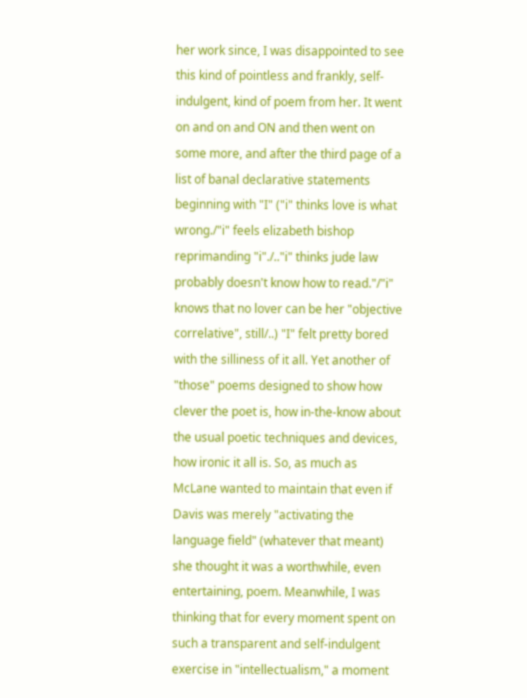her work since, I was disappointed to see this kind of pointless and frankly, self-indulgent, kind of poem from her. It went on and on and ON and then went on some more, and after the third page of a list of banal declarative statements beginning with "I" ("i" thinks love is what wrong./"i" feels elizabeth bishop reprimanding "i"./.."i" thinks jude law probably doesn't know how to read."/"i" knows that no lover can be her "objective correlative", still/..) "I" felt pretty bored with the silliness of it all. Yet another of "those" poems designed to show how clever the poet is, how in-the-know about the usual poetic techniques and devices, how ironic it all is. So, as much as McLane wanted to maintain that even if Davis was merely "activating the language field" (whatever that meant) she thought it was a worthwhile, even entertaining, poem. Meanwhile, I was thinking that for every moment spent on such a transparent and self-indulgent exercise in "intellectualism," a moment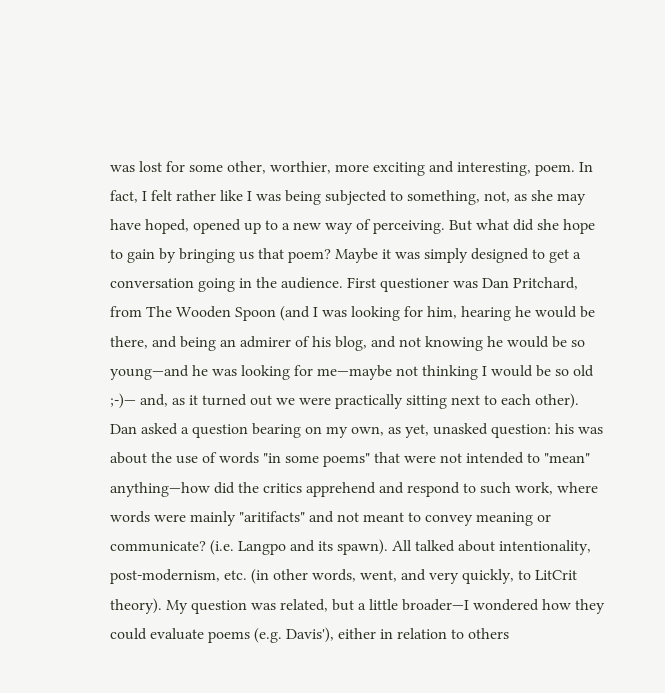was lost for some other, worthier, more exciting and interesting, poem. In fact, I felt rather like I was being subjected to something, not, as she may have hoped, opened up to a new way of perceiving. But what did she hope to gain by bringing us that poem? Maybe it was simply designed to get a conversation going in the audience. First questioner was Dan Pritchard, from The Wooden Spoon (and I was looking for him, hearing he would be there, and being an admirer of his blog, and not knowing he would be so young—and he was looking for me—maybe not thinking I would be so old ;-)— and, as it turned out we were practically sitting next to each other). Dan asked a question bearing on my own, as yet, unasked question: his was about the use of words "in some poems" that were not intended to "mean" anything—how did the critics apprehend and respond to such work, where words were mainly "aritifacts" and not meant to convey meaning or communicate? (i.e. Langpo and its spawn). All talked about intentionality, post-modernism, etc. (in other words, went, and very quickly, to LitCrit theory). My question was related, but a little broader—I wondered how they could evaluate poems (e.g. Davis'), either in relation to others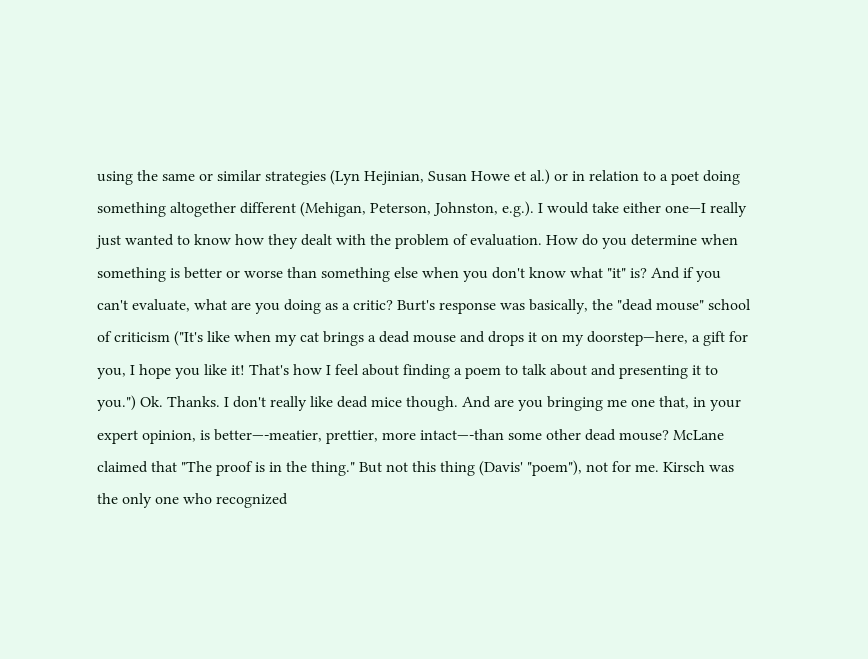using the same or similar strategies (Lyn Hejinian, Susan Howe et al.) or in relation to a poet doing something altogether different (Mehigan, Peterson, Johnston, e.g.). I would take either one—I really just wanted to know how they dealt with the problem of evaluation. How do you determine when something is better or worse than something else when you don't know what "it" is? And if you can't evaluate, what are you doing as a critic? Burt's response was basically, the "dead mouse" school of criticism ("It's like when my cat brings a dead mouse and drops it on my doorstep—here, a gift for you, I hope you like it! That's how I feel about finding a poem to talk about and presenting it to you.") Ok. Thanks. I don't really like dead mice though. And are you bringing me one that, in your expert opinion, is better—-meatier, prettier, more intact—-than some other dead mouse? McLane claimed that "The proof is in the thing." But not this thing (Davis' "poem"), not for me. Kirsch was the only one who recognized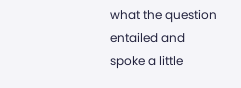what the question entailed and spoke a little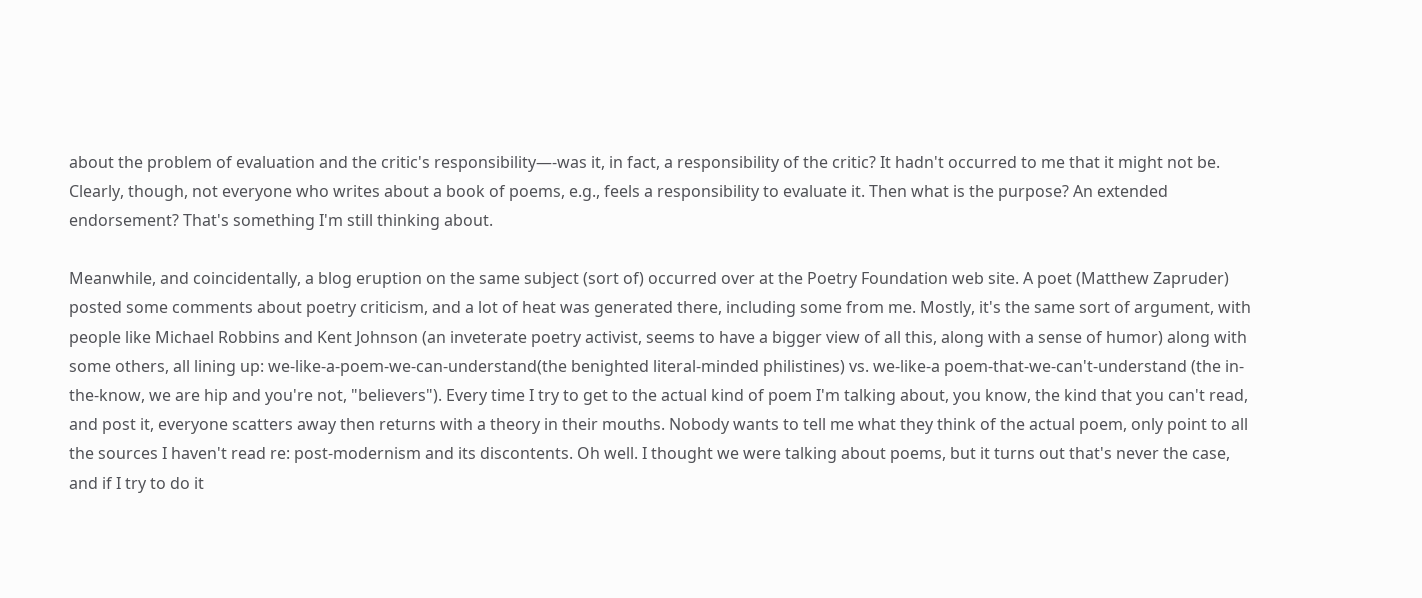about the problem of evaluation and the critic's responsibility—-was it, in fact, a responsibility of the critic? It hadn't occurred to me that it might not be. Clearly, though, not everyone who writes about a book of poems, e.g., feels a responsibility to evaluate it. Then what is the purpose? An extended endorsement? That's something I'm still thinking about.

Meanwhile, and coincidentally, a blog eruption on the same subject (sort of) occurred over at the Poetry Foundation web site. A poet (Matthew Zapruder) posted some comments about poetry criticism, and a lot of heat was generated there, including some from me. Mostly, it's the same sort of argument, with people like Michael Robbins and Kent Johnson (an inveterate poetry activist, seems to have a bigger view of all this, along with a sense of humor) along with some others, all lining up: we-like-a-poem-we-can-understand(the benighted literal-minded philistines) vs. we-like-a poem-that-we-can't-understand (the in-the-know, we are hip and you're not, "believers"). Every time I try to get to the actual kind of poem I'm talking about, you know, the kind that you can't read, and post it, everyone scatters away then returns with a theory in their mouths. Nobody wants to tell me what they think of the actual poem, only point to all the sources I haven't read re: post-modernism and its discontents. Oh well. I thought we were talking about poems, but it turns out that's never the case, and if I try to do it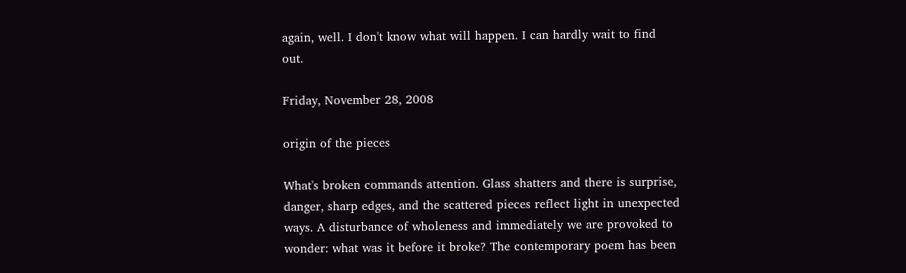again, well. I don't know what will happen. I can hardly wait to find out.

Friday, November 28, 2008

origin of the pieces

What's broken commands attention. Glass shatters and there is surprise, danger, sharp edges, and the scattered pieces reflect light in unexpected ways. A disturbance of wholeness and immediately we are provoked to wonder: what was it before it broke? The contemporary poem has been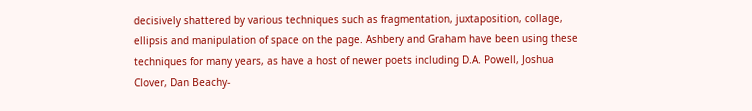decisively shattered by various techniques such as fragmentation, juxtaposition, collage, ellipsis and manipulation of space on the page. Ashbery and Graham have been using these techniques for many years, as have a host of newer poets including D.A. Powell, Joshua Clover, Dan Beachy-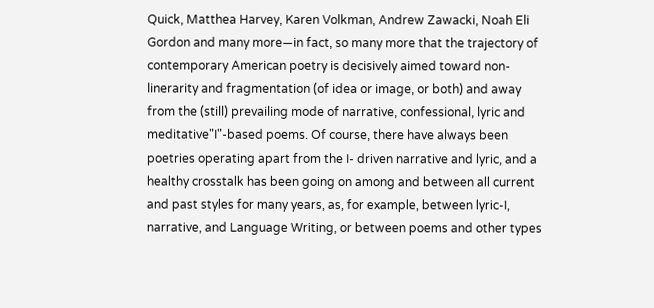Quick, Matthea Harvey, Karen Volkman, Andrew Zawacki, Noah Eli Gordon and many more—in fact, so many more that the trajectory of contemporary American poetry is decisively aimed toward non-linerarity and fragmentation (of idea or image, or both) and away from the (still) prevailing mode of narrative, confessional, lyric and meditative"I"-based poems. Of course, there have always been poetries operating apart from the I- driven narrative and lyric, and a healthy crosstalk has been going on among and between all current and past styles for many years, as, for example, between lyric-I, narrative, and Language Writing, or between poems and other types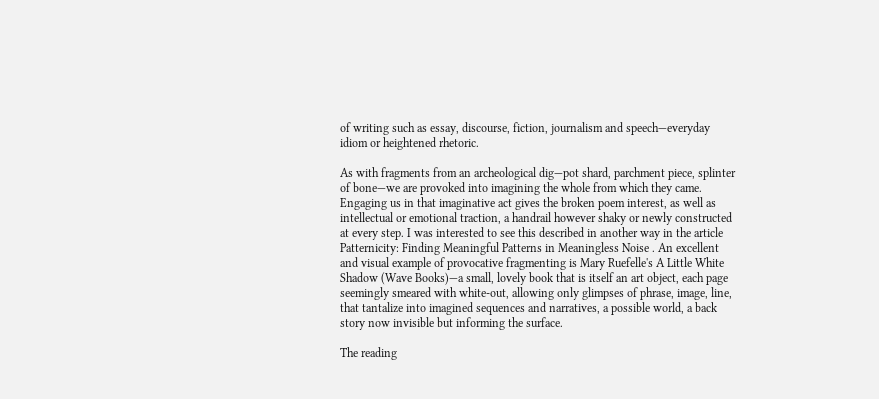of writing such as essay, discourse, fiction, journalism and speech—everyday idiom or heightened rhetoric.

As with fragments from an archeological dig—pot shard, parchment piece, splinter of bone—we are provoked into imagining the whole from which they came. Engaging us in that imaginative act gives the broken poem interest, as well as intellectual or emotional traction, a handrail however shaky or newly constructed at every step. I was interested to see this described in another way in the article Patternicity: Finding Meaningful Patterns in Meaningless Noise . An excellent and visual example of provocative fragmenting is Mary Ruefelle's A Little White Shadow (Wave Books)—a small, lovely book that is itself an art object, each page seemingly smeared with white-out, allowing only glimpses of phrase, image, line, that tantalize into imagined sequences and narratives, a possible world, a back story now invisible but informing the surface.

The reading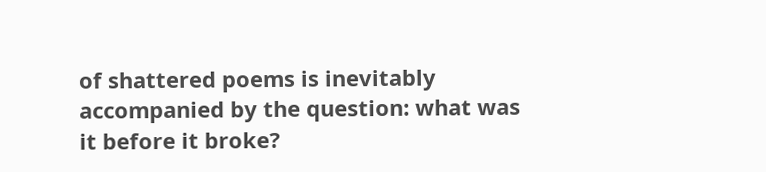of shattered poems is inevitably accompanied by the question: what was it before it broke?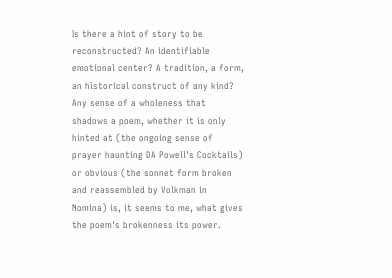Is there a hint of story to be reconstructed? An identifiable emotional center? A tradition, a form, an historical construct of any kind? Any sense of a wholeness that shadows a poem, whether it is only hinted at (the ongoing sense of prayer haunting DA Powell's Cocktails) or obvious (the sonnet form broken and reassembled by Volkman in Nomina) is, it seems to me, what gives the poem's brokenness its power.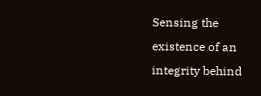Sensing the existence of an integrity behind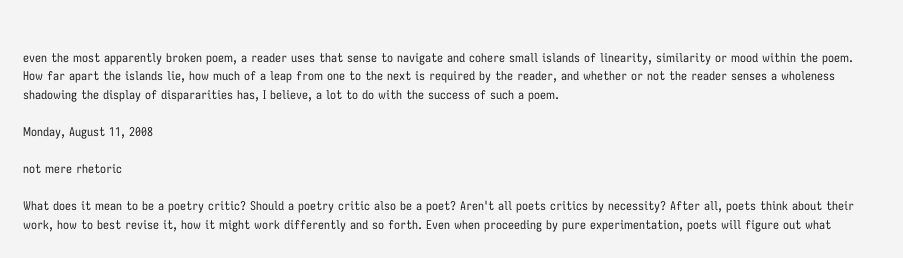even the most apparently broken poem, a reader uses that sense to navigate and cohere small islands of linearity, similarity or mood within the poem. How far apart the islands lie, how much of a leap from one to the next is required by the reader, and whether or not the reader senses a wholeness shadowing the display of dispararities has, I believe, a lot to do with the success of such a poem.

Monday, August 11, 2008

not mere rhetoric

What does it mean to be a poetry critic? Should a poetry critic also be a poet? Aren't all poets critics by necessity? After all, poets think about their work, how to best revise it, how it might work differently and so forth. Even when proceeding by pure experimentation, poets will figure out what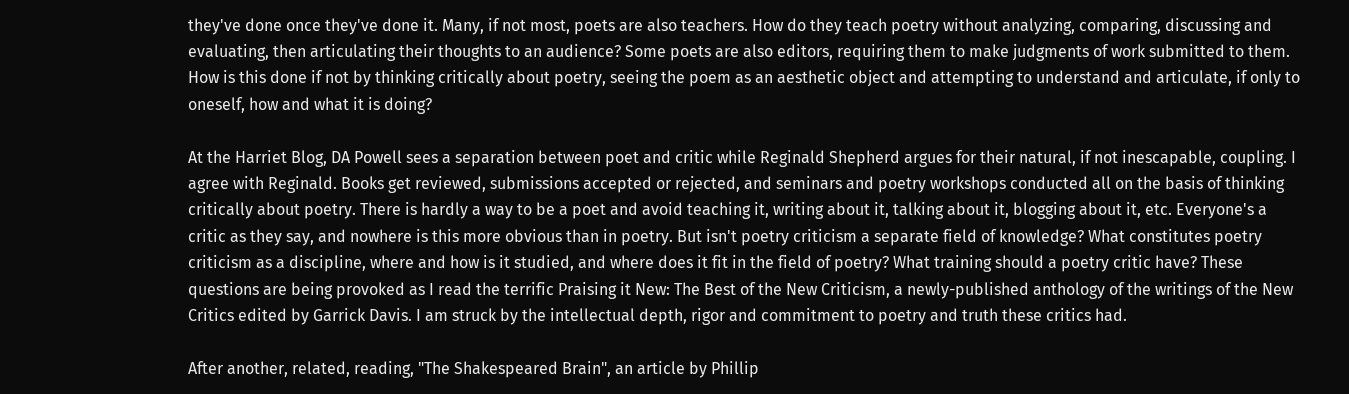they've done once they've done it. Many, if not most, poets are also teachers. How do they teach poetry without analyzing, comparing, discussing and evaluating, then articulating their thoughts to an audience? Some poets are also editors, requiring them to make judgments of work submitted to them. How is this done if not by thinking critically about poetry, seeing the poem as an aesthetic object and attempting to understand and articulate, if only to oneself, how and what it is doing?

At the Harriet Blog, DA Powell sees a separation between poet and critic while Reginald Shepherd argues for their natural, if not inescapable, coupling. I agree with Reginald. Books get reviewed, submissions accepted or rejected, and seminars and poetry workshops conducted all on the basis of thinking critically about poetry. There is hardly a way to be a poet and avoid teaching it, writing about it, talking about it, blogging about it, etc. Everyone's a critic as they say, and nowhere is this more obvious than in poetry. But isn't poetry criticism a separate field of knowledge? What constitutes poetry criticism as a discipline, where and how is it studied, and where does it fit in the field of poetry? What training should a poetry critic have? These questions are being provoked as I read the terrific Praising it New: The Best of the New Criticism, a newly-published anthology of the writings of the New Critics edited by Garrick Davis. I am struck by the intellectual depth, rigor and commitment to poetry and truth these critics had.

After another, related, reading, "The Shakespeared Brain", an article by Phillip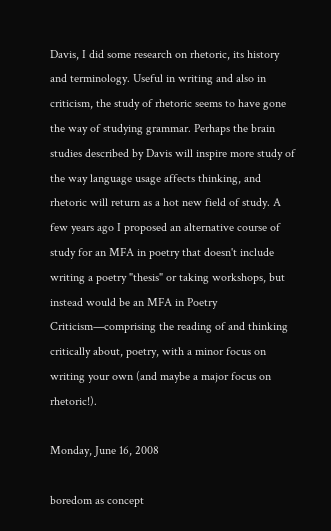Davis, I did some research on rhetoric, its history and terminology. Useful in writing and also in criticism, the study of rhetoric seems to have gone the way of studying grammar. Perhaps the brain studies described by Davis will inspire more study of the way language usage affects thinking, and rhetoric will return as a hot new field of study. A few years ago I proposed an alternative course of study for an MFA in poetry that doesn't include writing a poetry "thesis" or taking workshops, but instead would be an MFA in Poetry Criticism—comprising the reading of and thinking critically about, poetry, with a minor focus on writing your own (and maybe a major focus on rhetoric!).

Monday, June 16, 2008

boredom as concept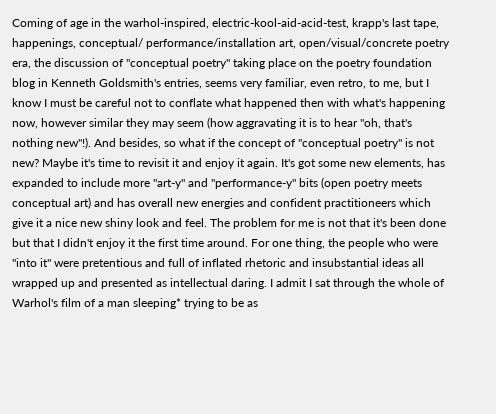Coming of age in the warhol-inspired, electric-kool-aid-acid-test, krapp's last tape, happenings, conceptual/ performance/installation art, open/visual/concrete poetry era, the discussion of "conceptual poetry" taking place on the poetry foundation blog in Kenneth Goldsmith's entries, seems very familiar, even retro, to me, but I know I must be careful not to conflate what happened then with what's happening now, however similar they may seem (how aggravating it is to hear "oh, that's nothing new"!). And besides, so what if the concept of "conceptual poetry" is not new? Maybe it's time to revisit it and enjoy it again. It's got some new elements, has expanded to include more "art-y" and "performance-y" bits (open poetry meets conceptual art) and has overall new energies and confident practitioneers which give it a nice new shiny look and feel. The problem for me is not that it's been done but that I didn't enjoy it the first time around. For one thing, the people who were "into it" were pretentious and full of inflated rhetoric and insubstantial ideas all wrapped up and presented as intellectual daring. I admit I sat through the whole of Warhol's film of a man sleeping* trying to be as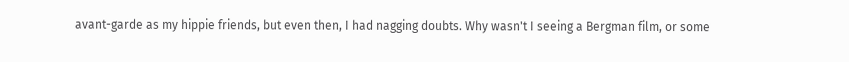avant-garde as my hippie friends, but even then, I had nagging doubts. Why wasn't I seeing a Bergman film, or some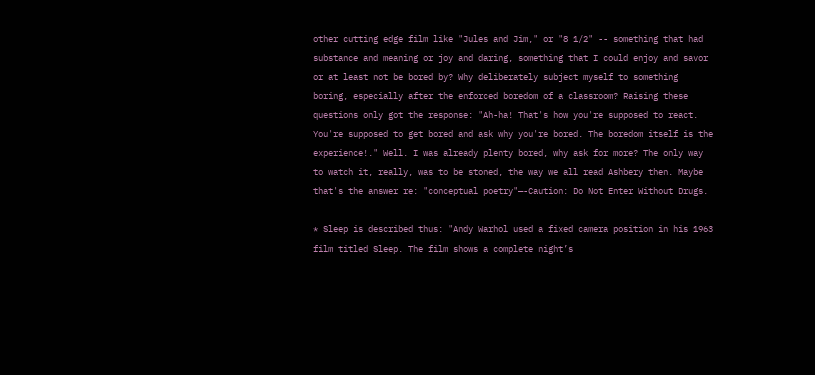other cutting edge film like "Jules and Jim," or "8 1/2" -- something that had substance and meaning or joy and daring, something that I could enjoy and savor or at least not be bored by? Why deliberately subject myself to something boring, especially after the enforced boredom of a classroom? Raising these questions only got the response: "Ah-ha! That's how you're supposed to react. You're supposed to get bored and ask why you're bored. The boredom itself is the experience!." Well. I was already plenty bored, why ask for more? The only way to watch it, really, was to be stoned, the way we all read Ashbery then. Maybe that's the answer re: "conceptual poetry"—-Caution: Do Not Enter Without Drugs.

* Sleep is described thus: "Andy Warhol used a fixed camera position in his 1963 film titled Sleep. The film shows a complete night’s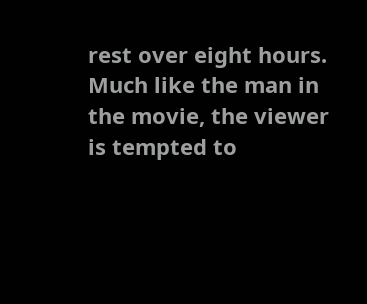rest over eight hours. Much like the man in the movie, the viewer is tempted to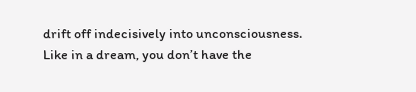drift off indecisively into unconsciousness. Like in a dream, you don’t have the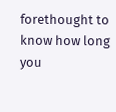forethought to know how long you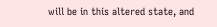will be in this altered state, and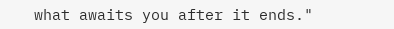what awaits you after it ends."